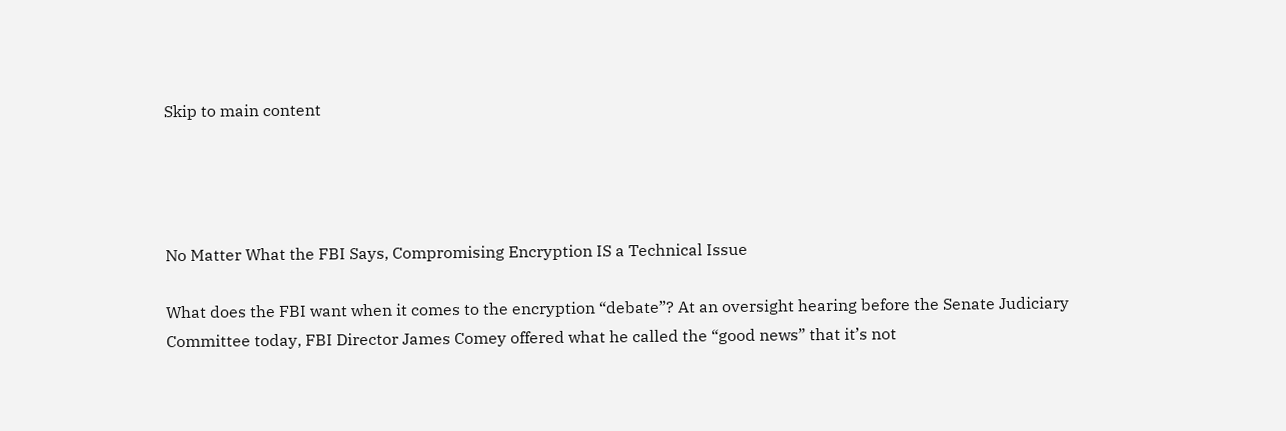Skip to main content




No Matter What the FBI Says, Compromising Encryption IS a Technical Issue

What does the FBI want when it comes to the encryption “debate”? At an oversight hearing before the Senate Judiciary Committee today, FBI Director James Comey offered what he called the “good news” that it’s not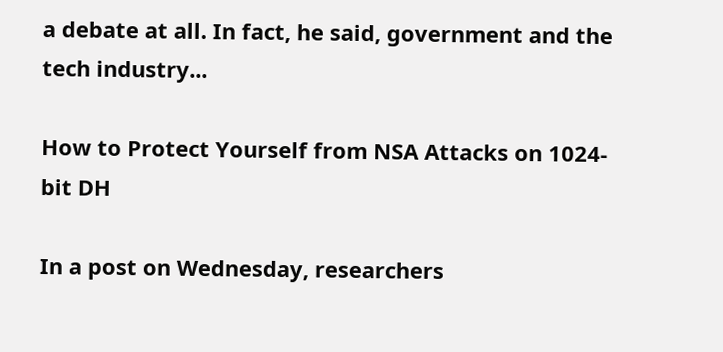a debate at all. In fact, he said, government and the tech industry...

How to Protect Yourself from NSA Attacks on 1024-bit DH

In a post on Wednesday, researchers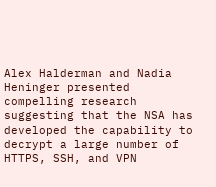Alex Halderman and Nadia Heninger presented compelling research suggesting that the NSA has developed the capability to decrypt a large number of HTTPS, SSH, and VPN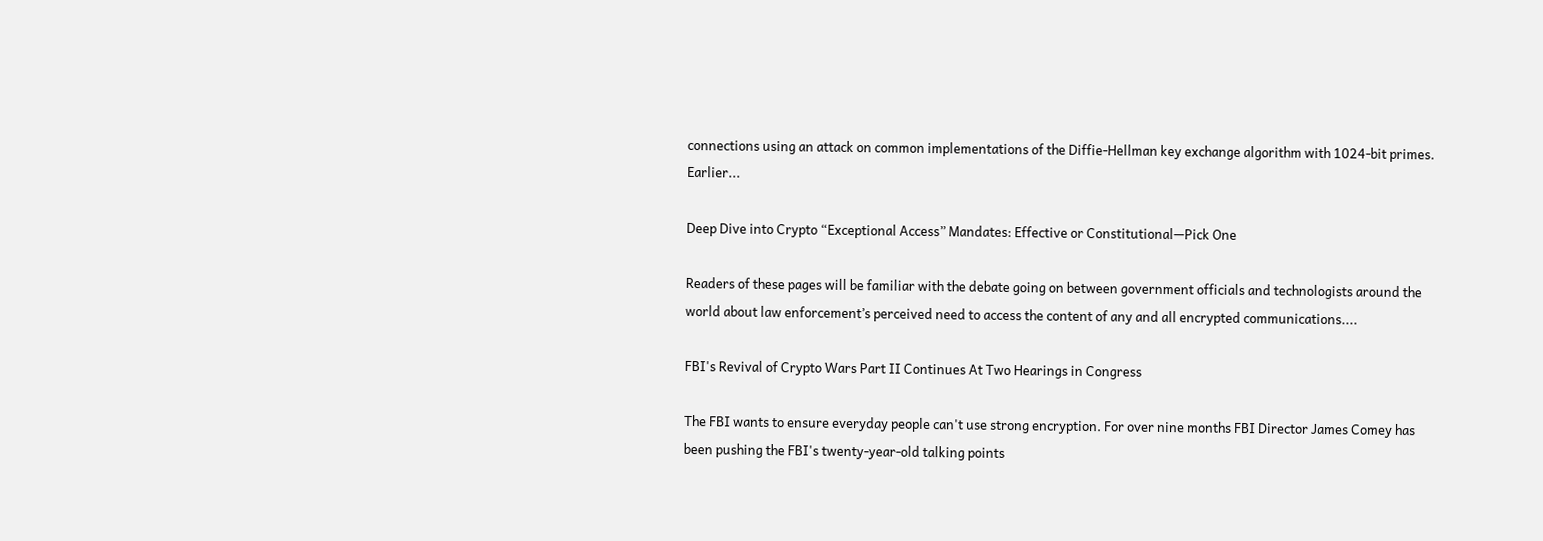connections using an attack on common implementations of the Diffie-Hellman key exchange algorithm with 1024-bit primes. Earlier...

Deep Dive into Crypto “Exceptional Access” Mandates: Effective or Constitutional—Pick One

Readers of these pages will be familiar with the debate going on between government officials and technologists around the world about law enforcement’s perceived need to access the content of any and all encrypted communications....

FBI's Revival of Crypto Wars Part II Continues At Two Hearings in Congress

The FBI wants to ensure everyday people can't use strong encryption. For over nine months FBI Director James Comey has been pushing the FBI's twenty-year-old talking points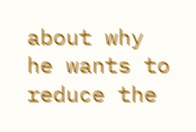about why he wants to reduce the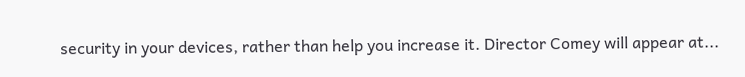security in your devices, rather than help you increase it. Director Comey will appear at...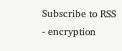Subscribe to RSS - encryption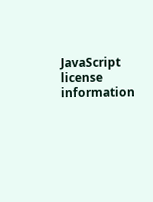JavaScript license information